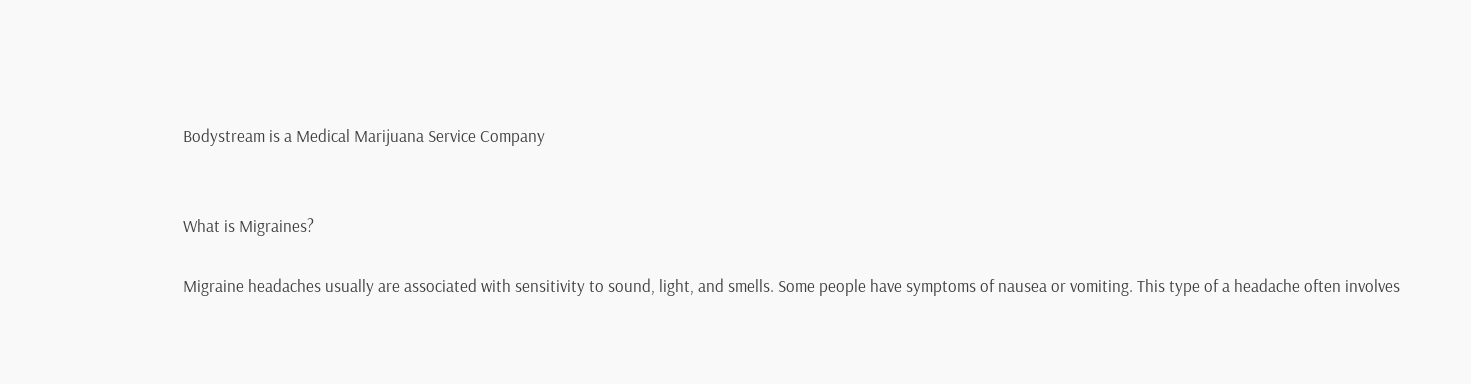Bodystream is a Medical Marijuana Service Company


What is Migraines?

Migraine headaches usually are associated with sensitivity to sound, light, and smells. Some people have symptoms of nausea or vomiting. This type of a headache often involves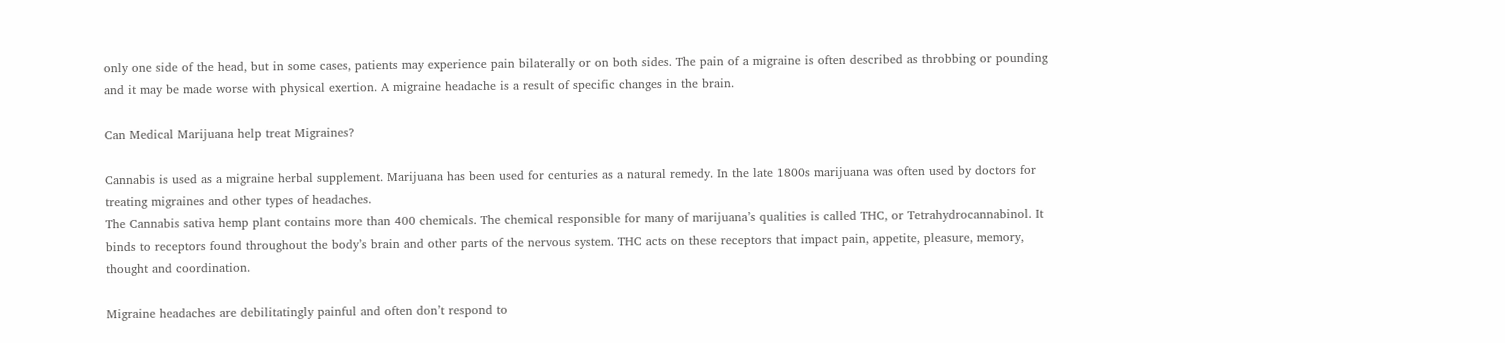only one side of the head, but in some cases, patients may experience pain bilaterally or on both sides. The pain of a migraine is often described as throbbing or pounding and it may be made worse with physical exertion. A migraine headache is a result of specific changes in the brain.

Can Medical Marijuana help treat Migraines?

Cannabis is used as a migraine herbal supplement. Marijuana has been used for centuries as a natural remedy. In the late 1800s marijuana was often used by doctors for treating migraines and other types of headaches.
The Cannabis sativa hemp plant contains more than 400 chemicals. The chemical responsible for many of marijuana’s qualities is called THC, or Tetrahydrocannabinol. It binds to receptors found throughout the body’s brain and other parts of the nervous system. THC acts on these receptors that impact pain, appetite, pleasure, memory, thought and coordination.

Migraine headaches are debilitatingly painful and often don’t respond to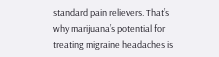standard pain relievers. That’s why marijuana’s potential for treating migraine headaches is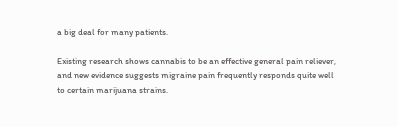a big deal for many patients.

Existing research shows cannabis to be an effective general pain reliever, and new evidence suggests migraine pain frequently responds quite well to certain marijuana strains.